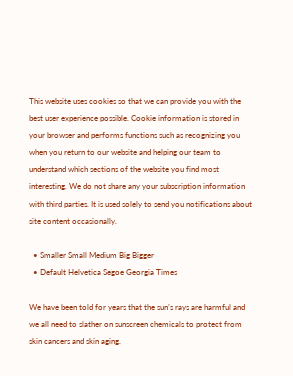This website uses cookies so that we can provide you with the best user experience possible. Cookie information is stored in your browser and performs functions such as recognizing you when you return to our website and helping our team to understand which sections of the website you find most interesting. We do not share any your subscription information with third parties. It is used solely to send you notifications about site content occasionally.

  • Smaller Small Medium Big Bigger
  • Default Helvetica Segoe Georgia Times

We have been told for years that the sun’s rays are harmful and we all need to slather on sunscreen chemicals to protect from skin cancers and skin aging.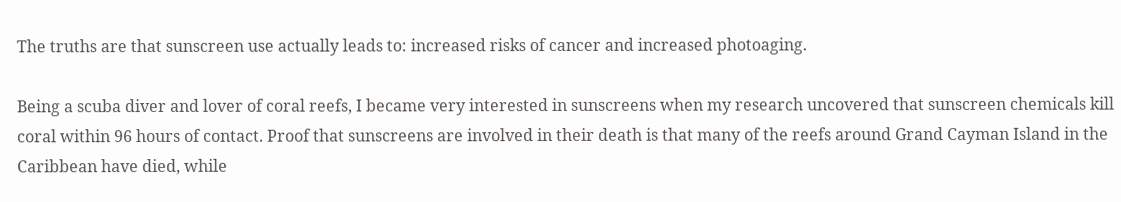The truths are that sunscreen use actually leads to: increased risks of cancer and increased photoaging.

Being a scuba diver and lover of coral reefs, I became very interested in sunscreens when my research uncovered that sunscreen chemicals kill coral within 96 hours of contact. Proof that sunscreens are involved in their death is that many of the reefs around Grand Cayman Island in the Caribbean have died, while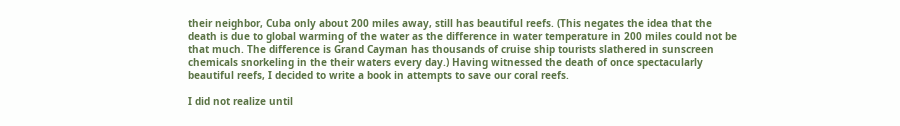their neighbor, Cuba only about 200 miles away, still has beautiful reefs. (This negates the idea that the death is due to global warming of the water as the difference in water temperature in 200 miles could not be that much. The difference is Grand Cayman has thousands of cruise ship tourists slathered in sunscreen chemicals snorkeling in the their waters every day.) Having witnessed the death of once spectacularly beautiful reefs, I decided to write a book in attempts to save our coral reefs.

I did not realize until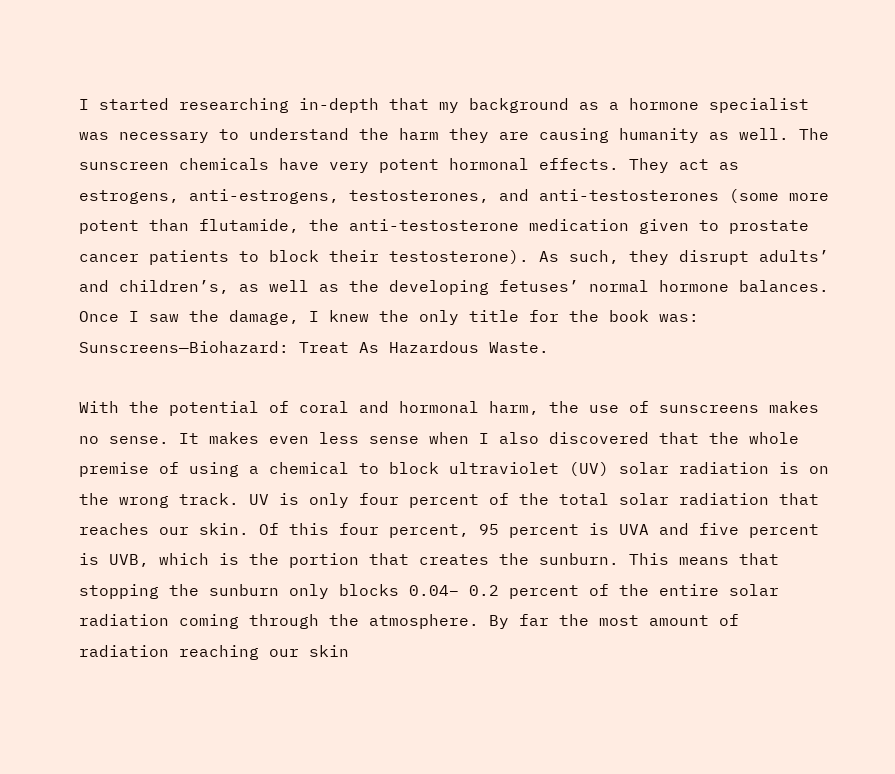I started researching in-depth that my background as a hormone specialist was necessary to understand the harm they are causing humanity as well. The sunscreen chemicals have very potent hormonal effects. They act as estrogens, anti-estrogens, testosterones, and anti-testosterones (some more potent than flutamide, the anti-testosterone medication given to prostate cancer patients to block their testosterone). As such, they disrupt adults’ and children’s, as well as the developing fetuses’ normal hormone balances. Once I saw the damage, I knew the only title for the book was: Sunscreens—Biohazard: Treat As Hazardous Waste.

With the potential of coral and hormonal harm, the use of sunscreens makes no sense. It makes even less sense when I also discovered that the whole premise of using a chemical to block ultraviolet (UV) solar radiation is on the wrong track. UV is only four percent of the total solar radiation that reaches our skin. Of this four percent, 95 percent is UVA and five percent is UVB, which is the portion that creates the sunburn. This means that stopping the sunburn only blocks 0.04– 0.2 percent of the entire solar radiation coming through the atmosphere. By far the most amount of radiation reaching our skin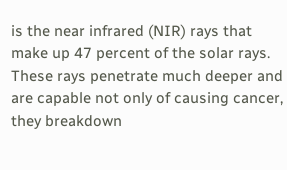is the near infrared (NIR) rays that make up 47 percent of the solar rays. These rays penetrate much deeper and are capable not only of causing cancer, they breakdown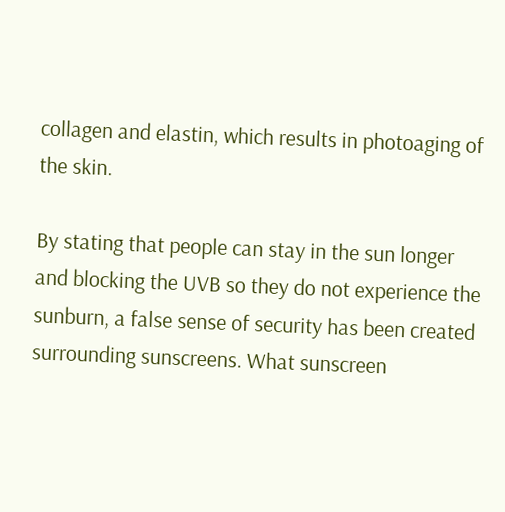collagen and elastin, which results in photoaging of the skin.

By stating that people can stay in the sun longer and blocking the UVB so they do not experience the sunburn, a false sense of security has been created surrounding sunscreens. What sunscreen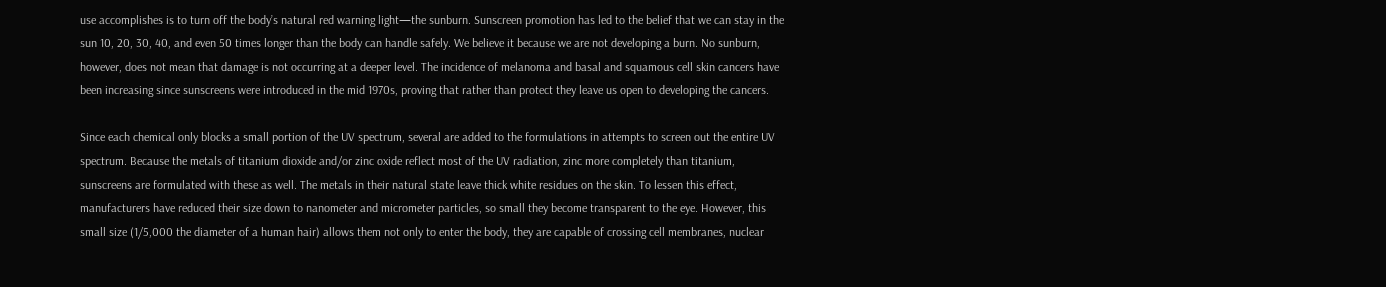use accomplishes is to turn off the body’s natural red warning light—the sunburn. Sunscreen promotion has led to the belief that we can stay in the sun 10, 20, 30, 40, and even 50 times longer than the body can handle safely. We believe it because we are not developing a burn. No sunburn, however, does not mean that damage is not occurring at a deeper level. The incidence of melanoma and basal and squamous cell skin cancers have been increasing since sunscreens were introduced in the mid 1970s, proving that rather than protect they leave us open to developing the cancers.

Since each chemical only blocks a small portion of the UV spectrum, several are added to the formulations in attempts to screen out the entire UV spectrum. Because the metals of titanium dioxide and/or zinc oxide reflect most of the UV radiation, zinc more completely than titanium, sunscreens are formulated with these as well. The metals in their natural state leave thick white residues on the skin. To lessen this effect, manufacturers have reduced their size down to nanometer and micrometer particles, so small they become transparent to the eye. However, this small size (1/5,000 the diameter of a human hair) allows them not only to enter the body, they are capable of crossing cell membranes, nuclear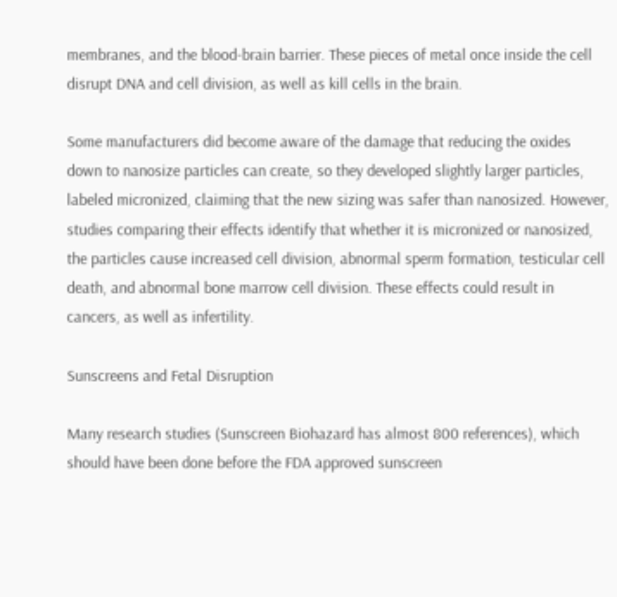membranes, and the blood-brain barrier. These pieces of metal once inside the cell disrupt DNA and cell division, as well as kill cells in the brain.

Some manufacturers did become aware of the damage that reducing the oxides down to nanosize particles can create, so they developed slightly larger particles, labeled micronized, claiming that the new sizing was safer than nanosized. However, studies comparing their effects identify that whether it is micronized or nanosized, the particles cause increased cell division, abnormal sperm formation, testicular cell death, and abnormal bone marrow cell division. These effects could result in cancers, as well as infertility.

Sunscreens and Fetal Disruption

Many research studies (Sunscreen Biohazard has almost 800 references), which should have been done before the FDA approved sunscreen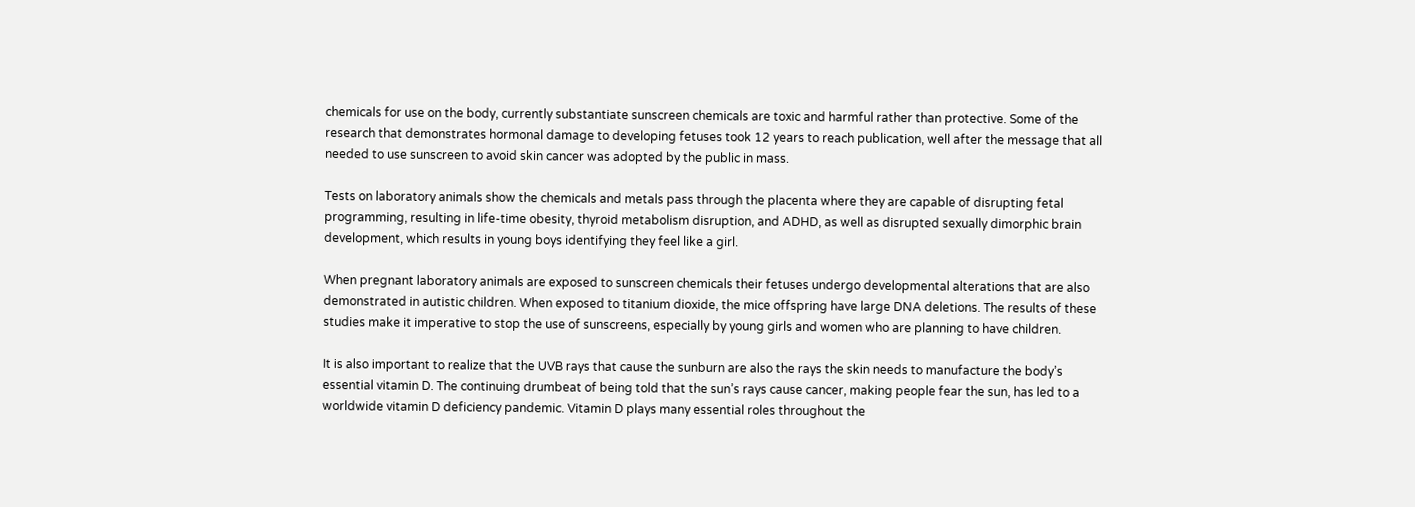chemicals for use on the body, currently substantiate sunscreen chemicals are toxic and harmful rather than protective. Some of the research that demonstrates hormonal damage to developing fetuses took 12 years to reach publication, well after the message that all needed to use sunscreen to avoid skin cancer was adopted by the public in mass.

Tests on laboratory animals show the chemicals and metals pass through the placenta where they are capable of disrupting fetal programming, resulting in life-time obesity, thyroid metabolism disruption, and ADHD, as well as disrupted sexually dimorphic brain development, which results in young boys identifying they feel like a girl.

When pregnant laboratory animals are exposed to sunscreen chemicals their fetuses undergo developmental alterations that are also demonstrated in autistic children. When exposed to titanium dioxide, the mice offspring have large DNA deletions. The results of these studies make it imperative to stop the use of sunscreens, especially by young girls and women who are planning to have children.

It is also important to realize that the UVB rays that cause the sunburn are also the rays the skin needs to manufacture the body’s essential vitamin D. The continuing drumbeat of being told that the sun’s rays cause cancer, making people fear the sun, has led to a worldwide vitamin D deficiency pandemic. Vitamin D plays many essential roles throughout the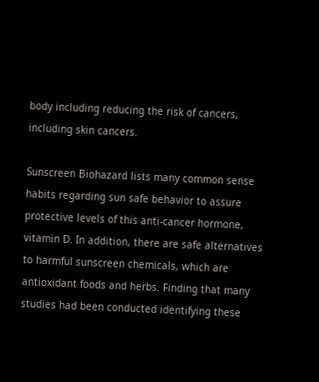body including reducing the risk of cancers, including skin cancers.

Sunscreen Biohazard lists many common sense habits regarding sun safe behavior to assure protective levels of this anti-cancer hormone, vitamin D. In addition, there are safe alternatives to harmful sunscreen chemicals, which are antioxidant foods and herbs. Finding that many studies had been conducted identifying these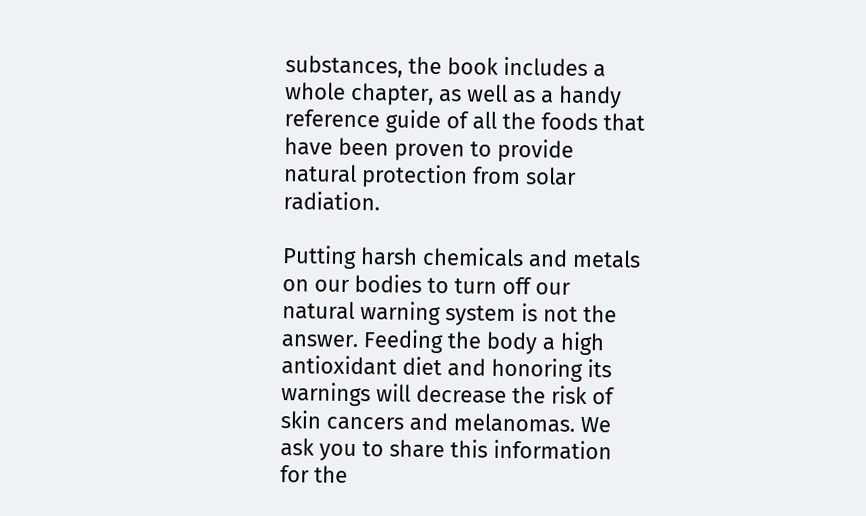substances, the book includes a whole chapter, as well as a handy reference guide of all the foods that have been proven to provide natural protection from solar radiation.

Putting harsh chemicals and metals on our bodies to turn off our natural warning system is not the answer. Feeding the body a high antioxidant diet and honoring its warnings will decrease the risk of skin cancers and melanomas. We ask you to share this information for the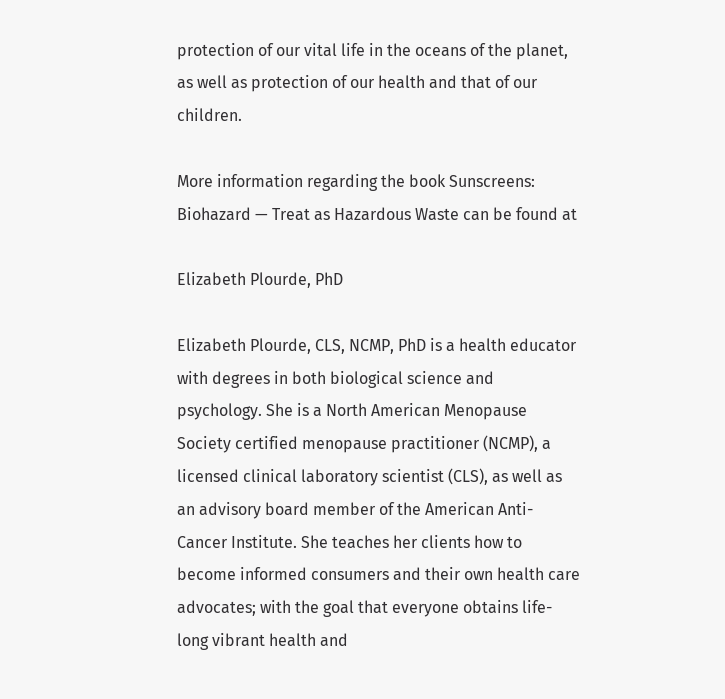protection of our vital life in the oceans of the planet, as well as protection of our health and that of our children.

More information regarding the book Sunscreens: Biohazard — Treat as Hazardous Waste can be found at

Elizabeth Plourde, PhD

Elizabeth Plourde, CLS, NCMP, PhD is a health educator with degrees in both biological science and psychology. She is a North American Menopause Society certified menopause practitioner (NCMP), a licensed clinical laboratory scientist (CLS), as well as an advisory board member of the American Anti-Cancer Institute. She teaches her clients how to become informed consumers and their own health care advocates; with the goal that everyone obtains life-long vibrant health and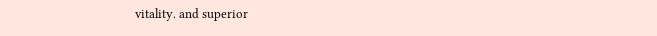vitality. and superior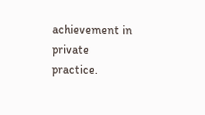achievement in private practice.